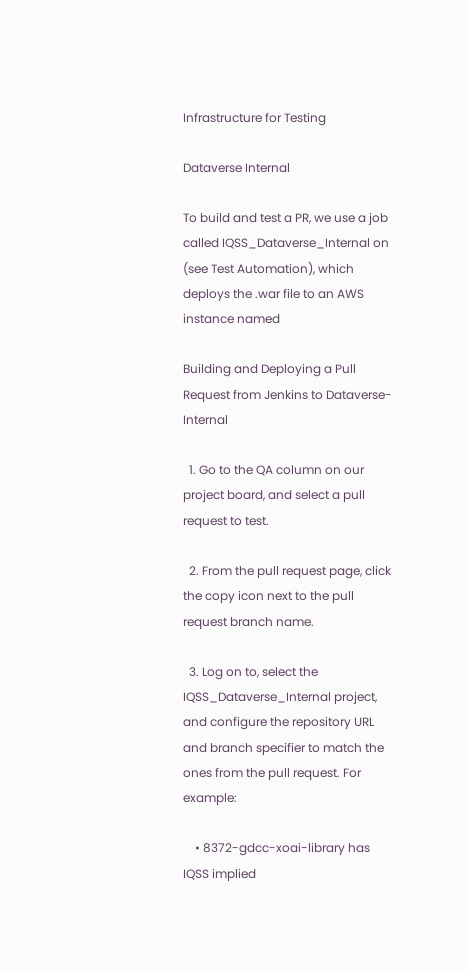Infrastructure for Testing

Dataverse Internal

To build and test a PR, we use a job called IQSS_Dataverse_Internal on (see Test Automation), which deploys the .war file to an AWS instance named

Building and Deploying a Pull Request from Jenkins to Dataverse-Internal

  1. Go to the QA column on our project board, and select a pull request to test.

  2. From the pull request page, click the copy icon next to the pull request branch name.

  3. Log on to, select the IQSS_Dataverse_Internal project, and configure the repository URL and branch specifier to match the ones from the pull request. For example:

    • 8372-gdcc-xoai-library has IQSS implied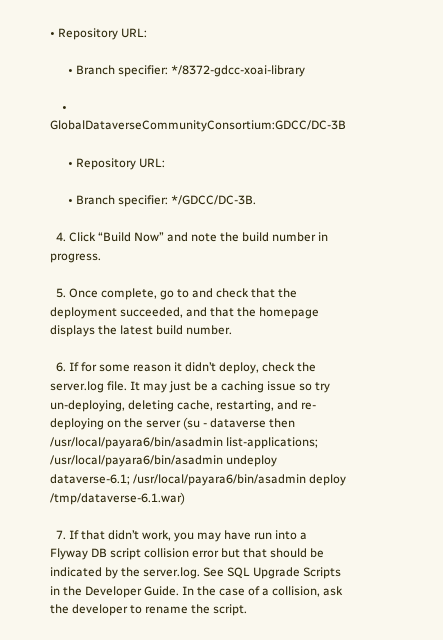• Repository URL:

      • Branch specifier: */8372-gdcc-xoai-library

    • GlobalDataverseCommunityConsortium:GDCC/DC-3B

      • Repository URL:

      • Branch specifier: */GDCC/DC-3B.

  4. Click “Build Now” and note the build number in progress.

  5. Once complete, go to and check that the deployment succeeded, and that the homepage displays the latest build number.

  6. If for some reason it didn’t deploy, check the server.log file. It may just be a caching issue so try un-deploying, deleting cache, restarting, and re-deploying on the server (su - dataverse then /usr/local/payara6/bin/asadmin list-applications; /usr/local/payara6/bin/asadmin undeploy dataverse-6.1; /usr/local/payara6/bin/asadmin deploy /tmp/dataverse-6.1.war)

  7. If that didn’t work, you may have run into a Flyway DB script collision error but that should be indicated by the server.log. See SQL Upgrade Scripts in the Developer Guide. In the case of a collision, ask the developer to rename the script.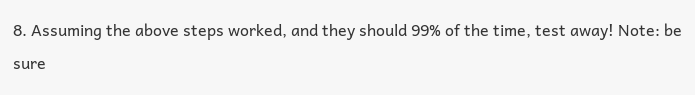8. Assuming the above steps worked, and they should 99% of the time, test away! Note: be sure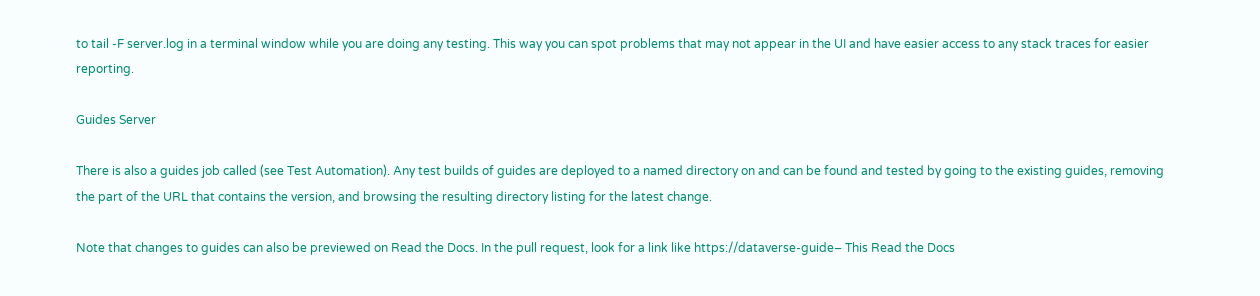to tail -F server.log in a terminal window while you are doing any testing. This way you can spot problems that may not appear in the UI and have easier access to any stack traces for easier reporting.

Guides Server

There is also a guides job called (see Test Automation). Any test builds of guides are deployed to a named directory on and can be found and tested by going to the existing guides, removing the part of the URL that contains the version, and browsing the resulting directory listing for the latest change.

Note that changes to guides can also be previewed on Read the Docs. In the pull request, look for a link like https://dataverse-guide– This Read the Docs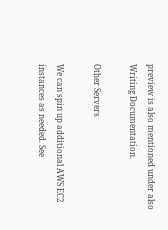preview is also mentioned under also Writing Documentation.

Other Servers

We can spin up additional AWS EC2 instances as needed. See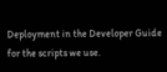Deployment in the Developer Guide for the scripts we use.